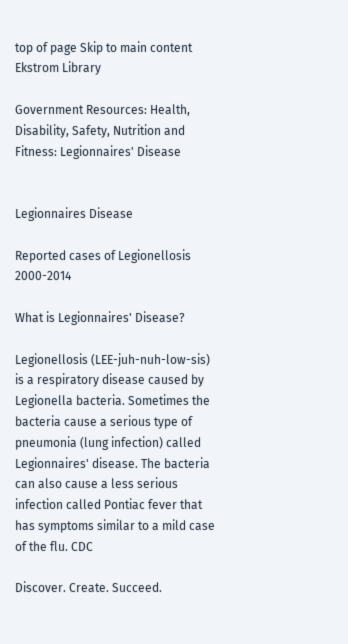top of page Skip to main content
Ekstrom Library

Government Resources: Health, Disability, Safety, Nutrition and Fitness: Legionnaires' Disease


Legionnaires Disease

Reported cases of Legionellosis 2000-2014

What is Legionnaires' Disease?

Legionellosis (LEE-juh-nuh-low-sis) is a respiratory disease caused by Legionella bacteria. Sometimes the bacteria cause a serious type of pneumonia (lung infection) called Legionnaires' disease. The bacteria can also cause a less serious infection called Pontiac fever that has symptoms similar to a mild case of the flu. CDC

Discover. Create. Succeed.